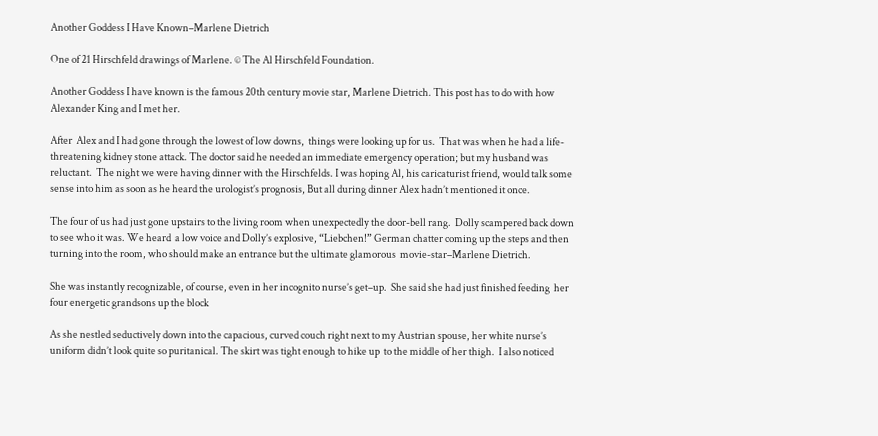Another Goddess I Have Known–Marlene Dietrich

One of 21 Hirschfeld drawings of Marlene. © The Al Hirschfeld Foundation.

Another Goddess I have known is the famous 20th century movie star, Marlene Dietrich. This post has to do with how Alexander King and I met her.

After  Alex and I had gone through the lowest of low downs,  things were looking up for us.  That was when he had a life-threatening kidney stone attack. The doctor said he needed an immediate emergency operation; but my husband was reluctant.  The night we were having dinner with the Hirschfelds. I was hoping Al, his caricaturist friend, would talk some sense into him as soon as he heard the urologist’s prognosis, But all during dinner Alex hadn’t mentioned it once.

The four of us had just gone upstairs to the living room when unexpectedly the door-bell rang.  Dolly scampered back down to see who it was. We heard  a low voice and Dolly’s explosive, “Liebchen!” German chatter coming up the steps and then turning into the room, who should make an entrance but the ultimate glamorous  movie-star–Marlene Dietrich.

She was instantly recognizable, of course, even in her incognito nurse’s get–up.  She said she had just finished feeding  her four energetic grandsons up the block

As she nestled seductively down into the capacious, curved couch right next to my Austrian spouse, her white nurse’s uniform didn’t look quite so puritanical. The skirt was tight enough to hike up  to the middle of her thigh.  I also noticed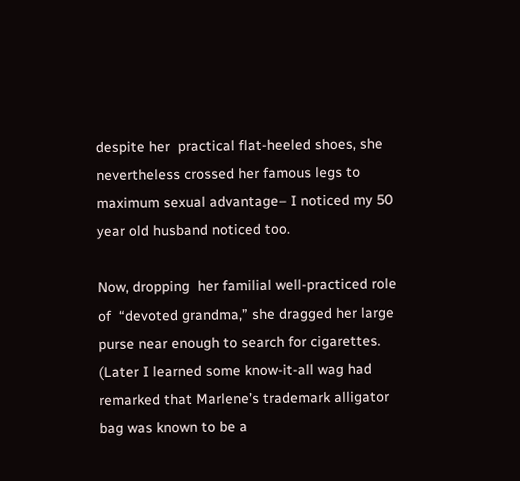despite her  practical flat-heeled shoes, she nevertheless crossed her famous legs to maximum sexual advantage– I noticed my 50 year old husband noticed too.

Now, dropping  her familial well-practiced role of  “devoted grandma,” she dragged her large purse near enough to search for cigarettes. (Later I learned some know-it-all wag had remarked that Marlene’s trademark alligator bag was known to be a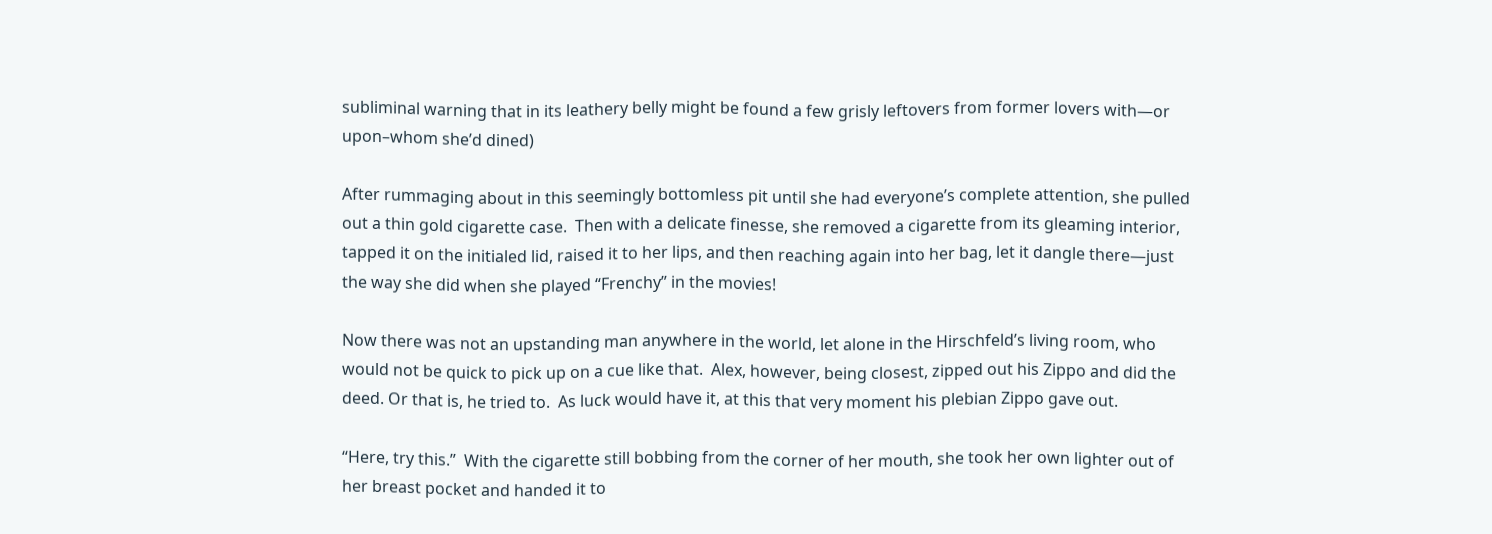subliminal warning that in its leathery belly might be found a few grisly leftovers from former lovers with—or upon–whom she’d dined)

After rummaging about in this seemingly bottomless pit until she had everyone’s complete attention, she pulled out a thin gold cigarette case.  Then with a delicate finesse, she removed a cigarette from its gleaming interior, tapped it on the initialed lid, raised it to her lips, and then reaching again into her bag, let it dangle there—just the way she did when she played “Frenchy” in the movies!

Now there was not an upstanding man anywhere in the world, let alone in the Hirschfeld’s living room, who would not be quick to pick up on a cue like that.  Alex, however, being closest, zipped out his Zippo and did the deed. Or that is, he tried to.  As luck would have it, at this that very moment his plebian Zippo gave out.

“Here, try this.”  With the cigarette still bobbing from the corner of her mouth, she took her own lighter out of her breast pocket and handed it to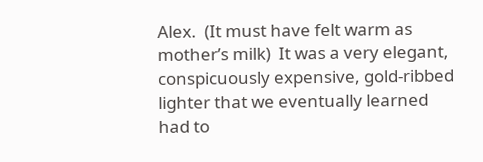Alex.  (It must have felt warm as mother’s milk)  It was a very elegant, conspicuously expensive, gold-ribbed lighter that we eventually learned had to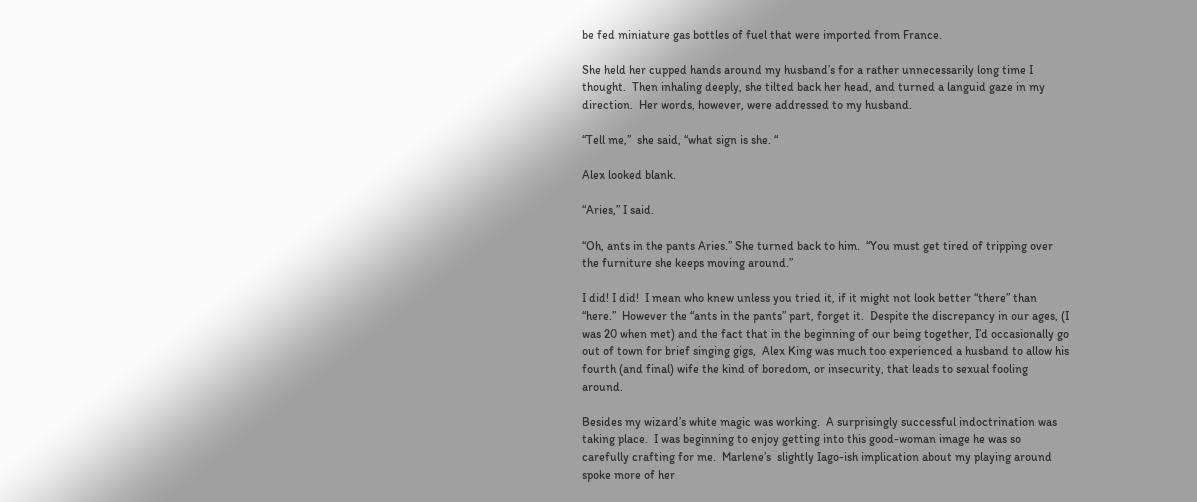be fed miniature gas bottles of fuel that were imported from France.

She held her cupped hands around my husband’s for a rather unnecessarily long time I thought.  Then inhaling deeply, she tilted back her head, and turned a languid gaze in my direction.  Her words, however, were addressed to my husband.

“Tell me,”  she said, “what sign is she. “

Alex looked blank.

“Aries,” I said.

“Oh, ants in the pants Aries.” She turned back to him.  “You must get tired of tripping over the furniture she keeps moving around.”

I did! I did!  I mean who knew unless you tried it, if it might not look better “there” than “here.”  However the “ants in the pants” part, forget it.  Despite the discrepancy in our ages, (I was 20 when met) and the fact that in the beginning of our being together, I’d occasionally go out of town for brief singing gigs,  Alex King was much too experienced a husband to allow his fourth (and final) wife the kind of boredom, or insecurity, that leads to sexual fooling around.

Besides my wizard’s white magic was working.  A surprisingly successful indoctrination was taking place.  I was beginning to enjoy getting into this good-woman image he was so carefully crafting for me.  Marlene’s  slightly Iago-ish implication about my playing around spoke more of her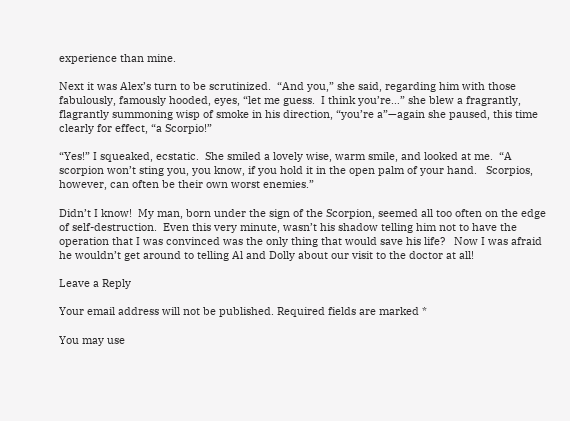experience than mine.

Next it was Alex’s turn to be scrutinized.  “And you,” she said, regarding him with those fabulously, famously hooded, eyes, “let me guess.  I think you’re…” she blew a fragrantly, flagrantly summoning wisp of smoke in his direction, “you’re a”—again she paused, this time clearly for effect, “a Scorpio!”

“Yes!” I squeaked, ecstatic.  She smiled a lovely wise, warm smile, and looked at me.  “A scorpion won’t sting you, you know, if you hold it in the open palm of your hand.   Scorpios, however, can often be their own worst enemies.”

Didn’t I know!  My man, born under the sign of the Scorpion, seemed all too often on the edge of self-destruction.  Even this very minute, wasn’t his shadow telling him not to have the operation that I was convinced was the only thing that would save his life?   Now I was afraid he wouldn’t get around to telling Al and Dolly about our visit to the doctor at all!

Leave a Reply

Your email address will not be published. Required fields are marked *

You may use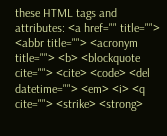these HTML tags and attributes: <a href="" title=""> <abbr title=""> <acronym title=""> <b> <blockquote cite=""> <cite> <code> <del datetime=""> <em> <i> <q cite=""> <strike> <strong>